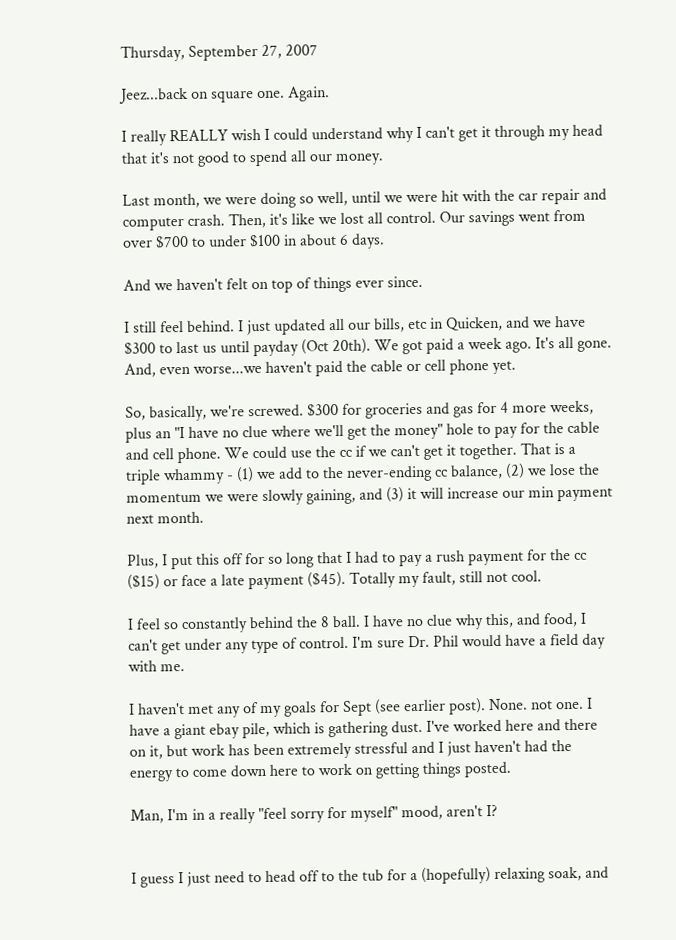Thursday, September 27, 2007

Jeez...back on square one. Again.

I really REALLY wish I could understand why I can't get it through my head that it's not good to spend all our money.

Last month, we were doing so well, until we were hit with the car repair and computer crash. Then, it's like we lost all control. Our savings went from over $700 to under $100 in about 6 days.

And we haven't felt on top of things ever since.

I still feel behind. I just updated all our bills, etc in Quicken, and we have $300 to last us until payday (Oct 20th). We got paid a week ago. It's all gone. And, even worse...we haven't paid the cable or cell phone yet.

So, basically, we're screwed. $300 for groceries and gas for 4 more weeks, plus an "I have no clue where we'll get the money" hole to pay for the cable and cell phone. We could use the cc if we can't get it together. That is a triple whammy - (1) we add to the never-ending cc balance, (2) we lose the momentum we were slowly gaining, and (3) it will increase our min payment next month.

Plus, I put this off for so long that I had to pay a rush payment for the cc ($15) or face a late payment ($45). Totally my fault, still not cool.

I feel so constantly behind the 8 ball. I have no clue why this, and food, I can't get under any type of control. I'm sure Dr. Phil would have a field day with me.

I haven't met any of my goals for Sept (see earlier post). None. not one. I have a giant ebay pile, which is gathering dust. I've worked here and there on it, but work has been extremely stressful and I just haven't had the energy to come down here to work on getting things posted.

Man, I'm in a really "feel sorry for myself" mood, aren't I?


I guess I just need to head off to the tub for a (hopefully) relaxing soak, and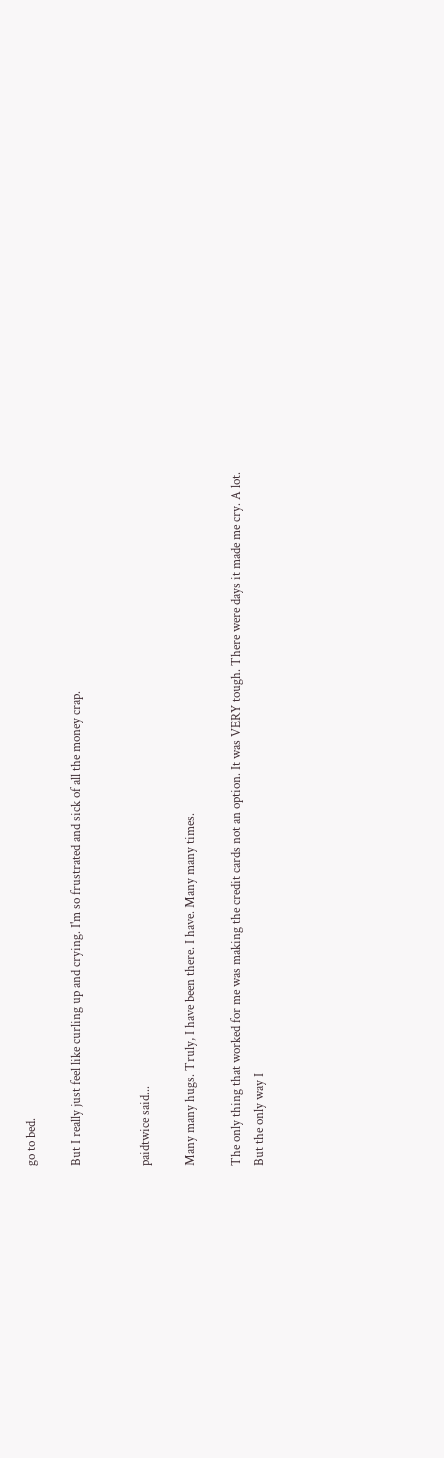go to bed.

But I really just feel like curling up and crying. I'm so frustrated and sick of all the money crap.


paidtwice said...

Many many hugs. Truly, I have been there. I have. Many many times.

The only thing that worked for me was making the credit cards not an option. It was VERY tough. There were days it made me cry. A lot. But the only way I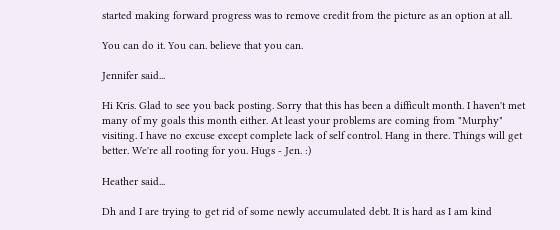started making forward progress was to remove credit from the picture as an option at all.

You can do it. You can. believe that you can.

Jennifer said...

Hi Kris. Glad to see you back posting. Sorry that this has been a difficult month. I haven't met many of my goals this month either. At least your problems are coming from "Murphy" visiting. I have no excuse except complete lack of self control. Hang in there. Things will get better. We're all rooting for you. Hugs - Jen. :)

Heather said...

Dh and I are trying to get rid of some newly accumulated debt. It is hard as I am kind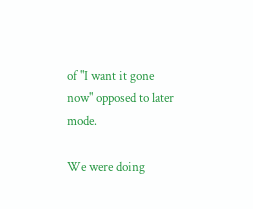of "I want it gone now" opposed to later mode.

We were doing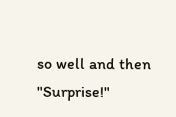so well and then "Surprise!"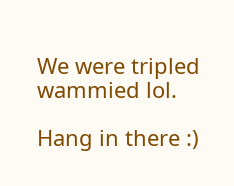We were tripled wammied lol.

Hang in there :)